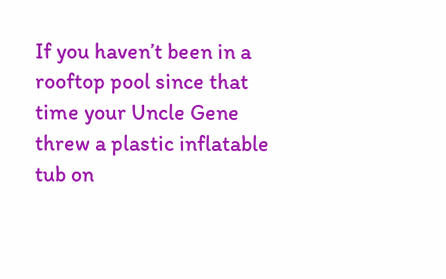If you haven’t been in a rooftop pool since that time your Uncle Gene threw a plastic inflatable tub on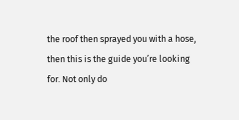the roof then sprayed you with a hose, then this is the guide you’re looking for. Not only do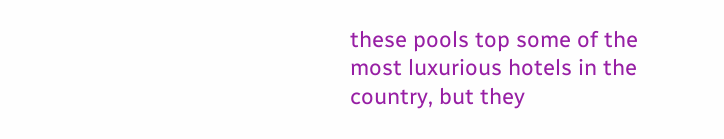these pools top some of the most luxurious hotels in the country, but they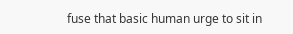fuse that basic human urge to sit in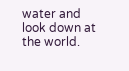water and look down at the world.